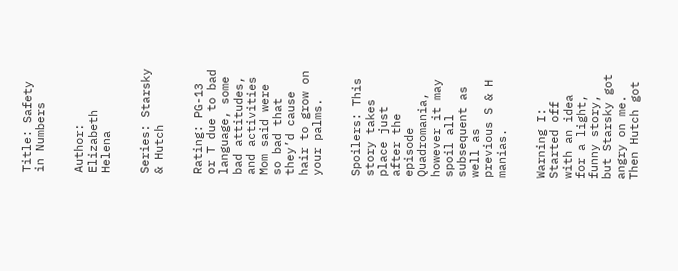Title: Safety in Numbers


Author: Elizabeth Helena


Series: Starsky & Hutch


Rating: PG-13 or T due to bad language, some bad attitudes, and activities Mom said were so bad that they’d cause hair to grow on your palms.


Spoilers: This story takes place just after the episode Quadromania, however it may spoil all subsequent as well as previous S & H manias.


Warning I: Started off with an idea for a light, funny story, but Starsky got angry on me. Then Hutch got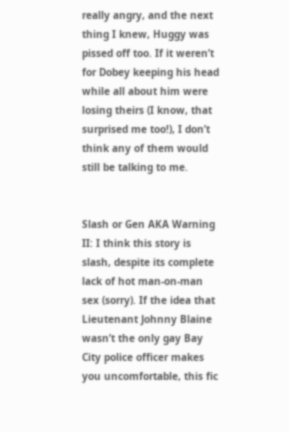really angry, and the next thing I knew, Huggy was pissed off too. If it weren’t for Dobey keeping his head while all about him were losing theirs (I know, that surprised me too!), I don’t think any of them would still be talking to me.


Slash or Gen AKA Warning II: I think this story is slash, despite its complete lack of hot man-on-man sex (sorry). If the idea that Lieutenant Johnny Blaine wasn’t the only gay Bay City police officer makes you uncomfortable, this fic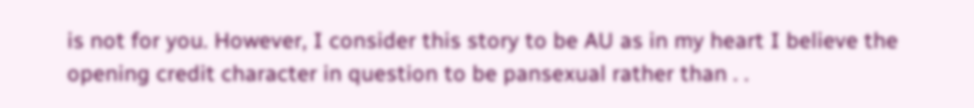is not for you. However, I consider this story to be AU as in my heart I believe the opening credit character in question to be pansexual rather than . .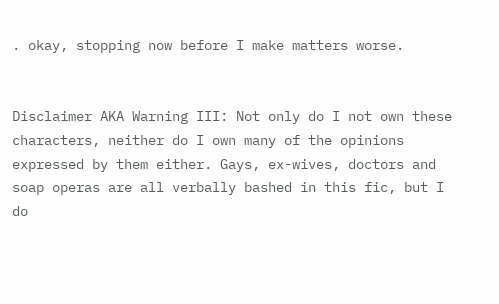. okay, stopping now before I make matters worse.


Disclaimer AKA Warning III: Not only do I not own these characters, neither do I own many of the opinions expressed by them either. Gays, ex-wives, doctors and soap operas are all verbally bashed in this fic, but I do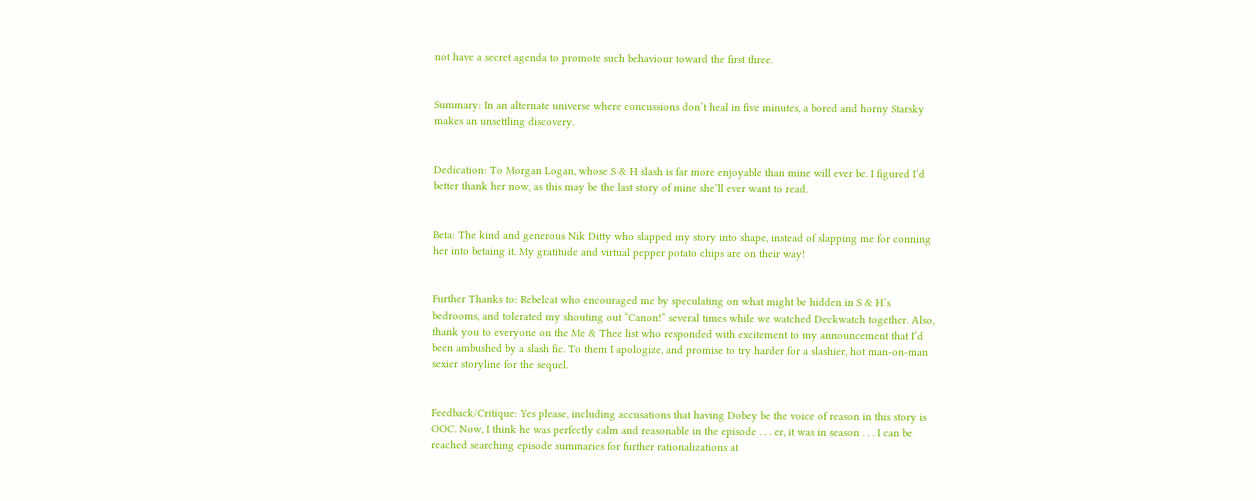not have a secret agenda to promote such behaviour toward the first three.


Summary: In an alternate universe where concussions don’t heal in five minutes, a bored and horny Starsky makes an unsettling discovery.


Dedication: To Morgan Logan, whose S & H slash is far more enjoyable than mine will ever be. I figured I’d better thank her now, as this may be the last story of mine she’ll ever want to read.


Beta: The kind and generous Nik Ditty who slapped my story into shape, instead of slapping me for conning her into betaing it. My gratitude and virtual pepper potato chips are on their way!


Further Thanks to: Rebelcat who encouraged me by speculating on what might be hidden in S & H’s bedrooms, and tolerated my shouting out “Canon!” several times while we watched Deckwatch together. Also, thank you to everyone on the Me & Thee list who responded with excitement to my announcement that I’d been ambushed by a slash fic. To them I apologize, and promise to try harder for a slashier, hot man-on-man sexier storyline for the sequel.


Feedback/Critique: Yes please, including accusations that having Dobey be the voice of reason in this story is OOC. Now, I think he was perfectly calm and reasonable in the episode . . . er, it was in season . . . I can be reached searching episode summaries for further rationalizations at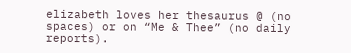elizabeth loves her thesaurus @ (no spaces) or on “Me & Thee” (no daily reports).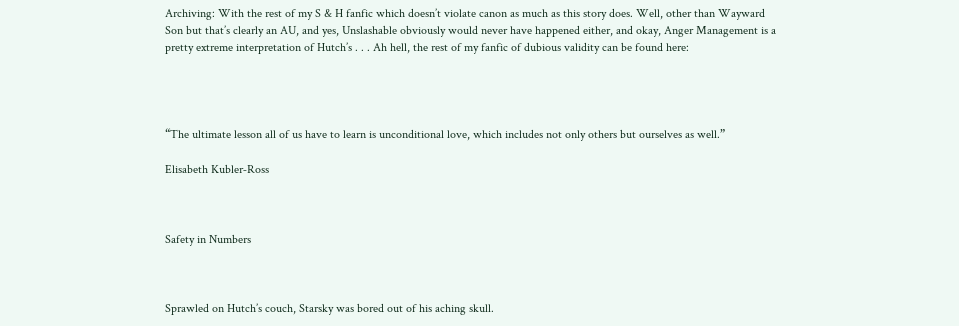Archiving: With the rest of my S & H fanfic which doesn’t violate canon as much as this story does. Well, other than Wayward Son but that’s clearly an AU, and yes, Unslashable obviously would never have happened either, and okay, Anger Management is a pretty extreme interpretation of Hutch’s . . . Ah hell, the rest of my fanfic of dubious validity can be found here:




“The ultimate lesson all of us have to learn is unconditional love, which includes not only others but ourselves as well.”

Elisabeth Kubler‑Ross



Safety in Numbers



Sprawled on Hutch’s couch, Starsky was bored out of his aching skull.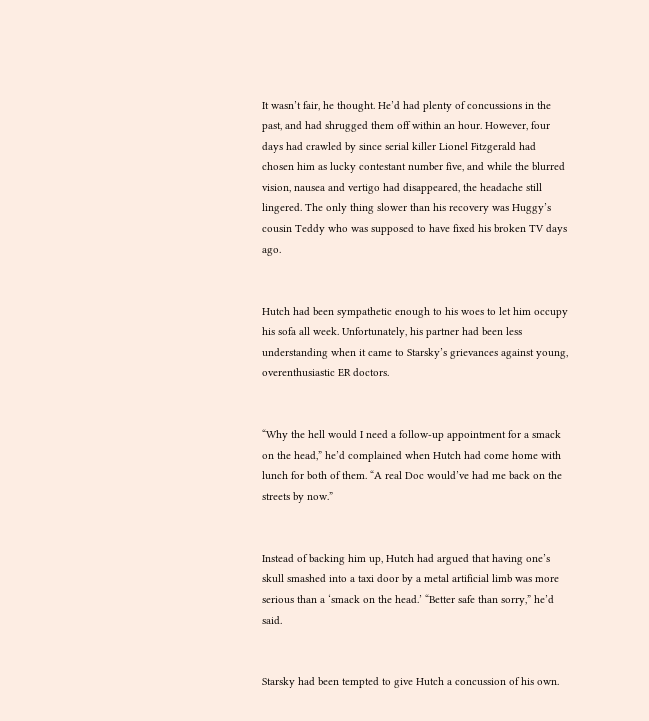It wasn’t fair, he thought. He’d had plenty of concussions in the past, and had shrugged them off within an hour. However, four days had crawled by since serial killer Lionel Fitzgerald had chosen him as lucky contestant number five, and while the blurred vision, nausea and vertigo had disappeared, the headache still lingered. The only thing slower than his recovery was Huggy’s cousin Teddy who was supposed to have fixed his broken TV days ago.


Hutch had been sympathetic enough to his woes to let him occupy his sofa all week. Unfortunately, his partner had been less understanding when it came to Starsky’s grievances against young, overenthusiastic ER doctors.


“Why the hell would I need a follow-up appointment for a smack on the head,” he’d complained when Hutch had come home with lunch for both of them. “A real Doc would’ve had me back on the streets by now.”


Instead of backing him up, Hutch had argued that having one’s skull smashed into a taxi door by a metal artificial limb was more serious than a ‘smack on the head.’ “Better safe than sorry,” he’d said.


Starsky had been tempted to give Hutch a concussion of his own.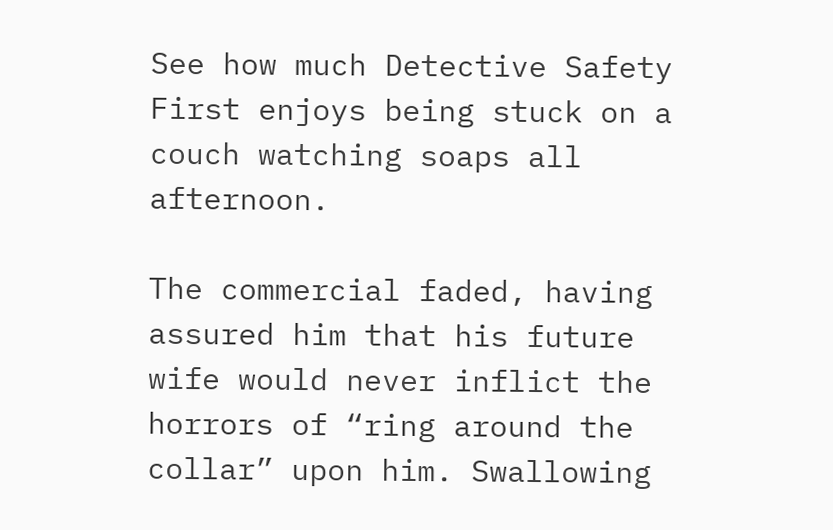See how much Detective Safety First enjoys being stuck on a couch watching soaps all afternoon.

The commercial faded, having assured him that his future wife would never inflict the horrors of “ring around the collar” upon him. Swallowing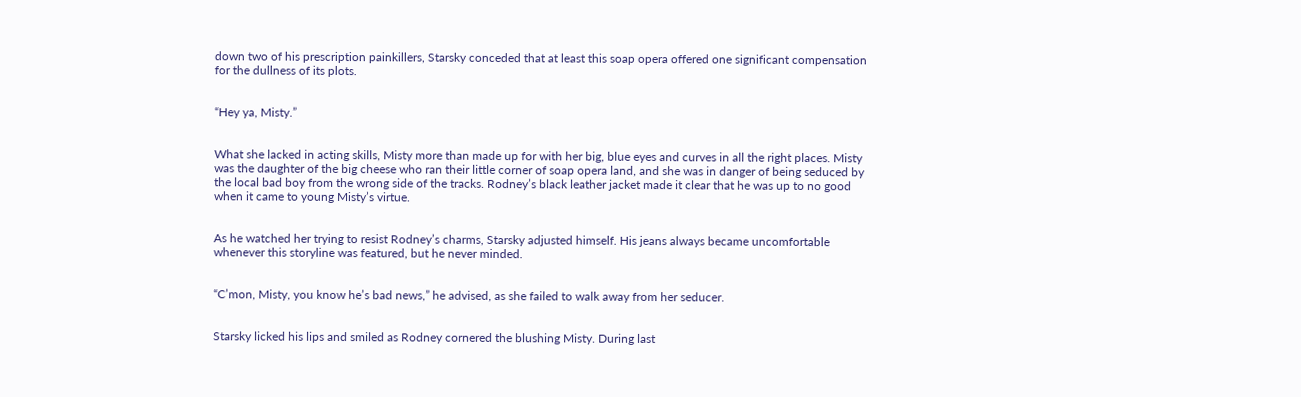down two of his prescription painkillers, Starsky conceded that at least this soap opera offered one significant compensation for the dullness of its plots.


“Hey ya, Misty.”


What she lacked in acting skills, Misty more than made up for with her big, blue eyes and curves in all the right places. Misty was the daughter of the big cheese who ran their little corner of soap opera land, and she was in danger of being seduced by the local bad boy from the wrong side of the tracks. Rodney’s black leather jacket made it clear that he was up to no good when it came to young Misty’s virtue.


As he watched her trying to resist Rodney’s charms, Starsky adjusted himself. His jeans always became uncomfortable whenever this storyline was featured, but he never minded.


“C’mon, Misty, you know he’s bad news,” he advised, as she failed to walk away from her seducer.


Starsky licked his lips and smiled as Rodney cornered the blushing Misty. During last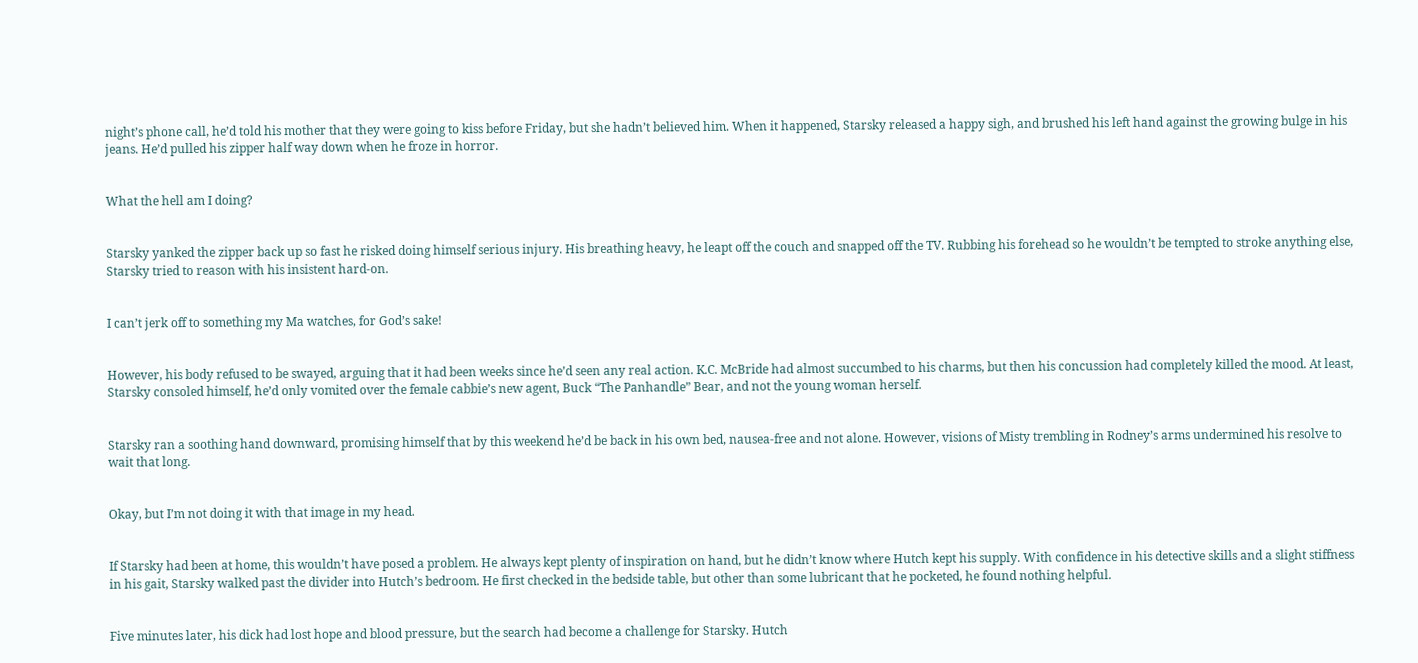night’s phone call, he’d told his mother that they were going to kiss before Friday, but she hadn’t believed him. When it happened, Starsky released a happy sigh, and brushed his left hand against the growing bulge in his jeans. He’d pulled his zipper half way down when he froze in horror.


What the hell am I doing?


Starsky yanked the zipper back up so fast he risked doing himself serious injury. His breathing heavy, he leapt off the couch and snapped off the TV. Rubbing his forehead so he wouldn’t be tempted to stroke anything else, Starsky tried to reason with his insistent hard-on.


I can’t jerk off to something my Ma watches, for God’s sake!


However, his body refused to be swayed, arguing that it had been weeks since he’d seen any real action. K.C. McBride had almost succumbed to his charms, but then his concussion had completely killed the mood. At least, Starsky consoled himself, he’d only vomited over the female cabbie’s new agent, Buck “The Panhandle” Bear, and not the young woman herself.


Starsky ran a soothing hand downward, promising himself that by this weekend he’d be back in his own bed, nausea-free and not alone. However, visions of Misty trembling in Rodney’s arms undermined his resolve to wait that long.


Okay, but I’m not doing it with that image in my head.


If Starsky had been at home, this wouldn’t have posed a problem. He always kept plenty of inspiration on hand, but he didn’t know where Hutch kept his supply. With confidence in his detective skills and a slight stiffness in his gait, Starsky walked past the divider into Hutch’s bedroom. He first checked in the bedside table, but other than some lubricant that he pocketed, he found nothing helpful.


Five minutes later, his dick had lost hope and blood pressure, but the search had become a challenge for Starsky. Hutch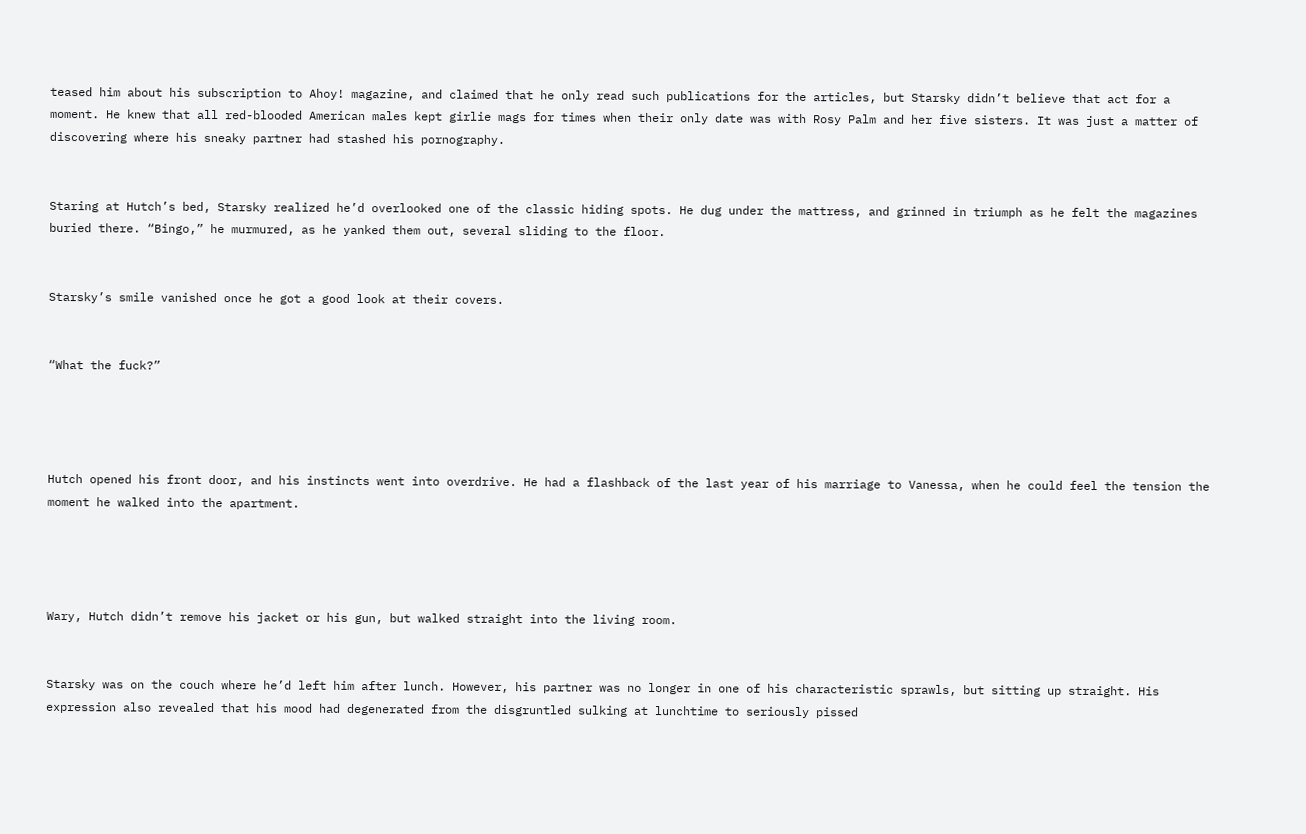teased him about his subscription to Ahoy! magazine, and claimed that he only read such publications for the articles, but Starsky didn’t believe that act for a moment. He knew that all red-blooded American males kept girlie mags for times when their only date was with Rosy Palm and her five sisters. It was just a matter of discovering where his sneaky partner had stashed his pornography.


Staring at Hutch’s bed, Starsky realized he’d overlooked one of the classic hiding spots. He dug under the mattress, and grinned in triumph as he felt the magazines buried there. “Bingo,” he murmured, as he yanked them out, several sliding to the floor.


Starsky’s smile vanished once he got a good look at their covers.


“What the fuck?”




Hutch opened his front door, and his instincts went into overdrive. He had a flashback of the last year of his marriage to Vanessa, when he could feel the tension the moment he walked into the apartment.




Wary, Hutch didn’t remove his jacket or his gun, but walked straight into the living room.


Starsky was on the couch where he’d left him after lunch. However, his partner was no longer in one of his characteristic sprawls, but sitting up straight. His expression also revealed that his mood had degenerated from the disgruntled sulking at lunchtime to seriously pissed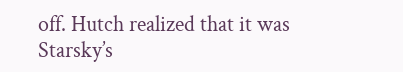off. Hutch realized that it was Starsky’s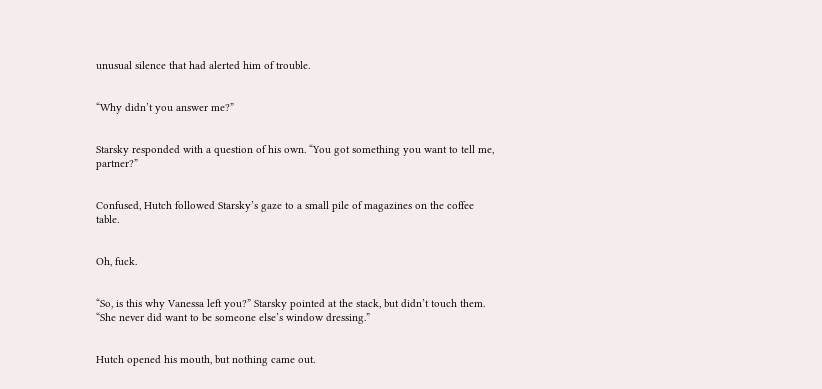unusual silence that had alerted him of trouble.


“Why didn’t you answer me?”


Starsky responded with a question of his own. “You got something you want to tell me, partner?”


Confused, Hutch followed Starsky’s gaze to a small pile of magazines on the coffee table.


Oh, fuck.


“So, is this why Vanessa left you?” Starsky pointed at the stack, but didn’t touch them. “She never did want to be someone else’s window dressing.”


Hutch opened his mouth, but nothing came out.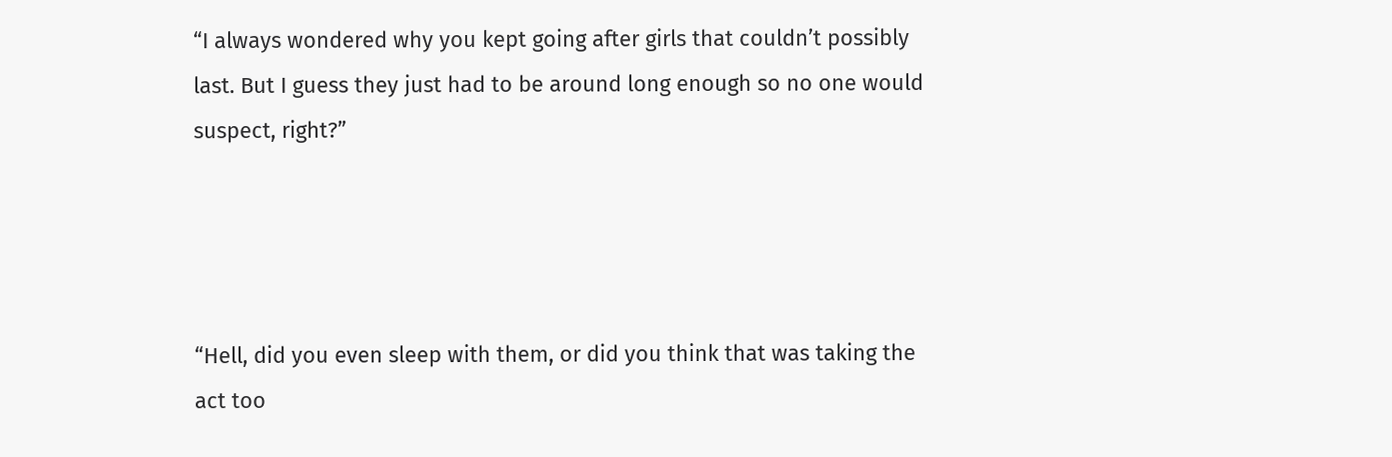“I always wondered why you kept going after girls that couldn’t possibly last. But I guess they just had to be around long enough so no one would suspect, right?”




“Hell, did you even sleep with them, or did you think that was taking the act too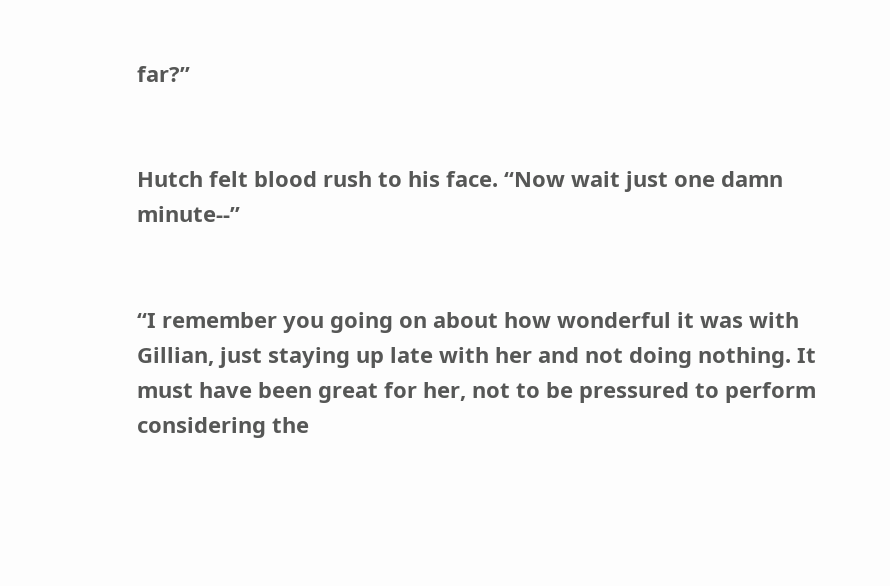far?”


Hutch felt blood rush to his face. “Now wait just one damn minute--”


“I remember you going on about how wonderful it was with Gillian, just staying up late with her and not doing nothing. It must have been great for her, not to be pressured to perform considering the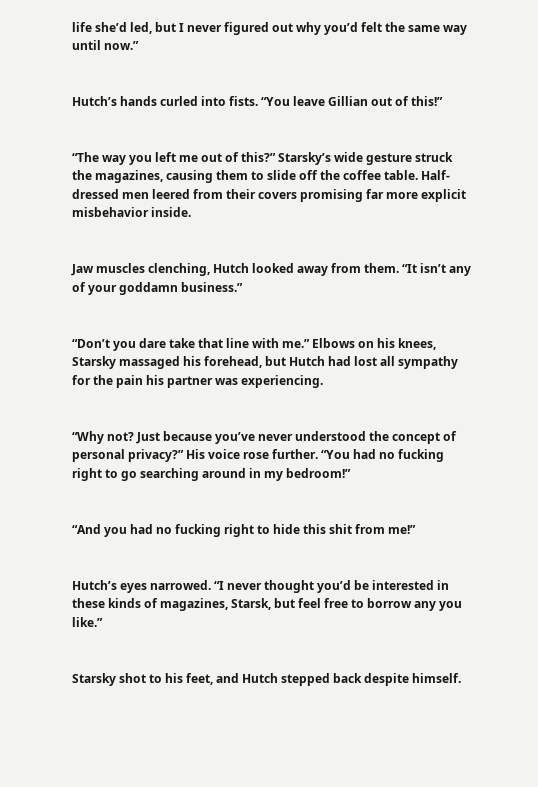life she’d led, but I never figured out why you’d felt the same way until now.”


Hutch’s hands curled into fists. “You leave Gillian out of this!”


“The way you left me out of this?” Starsky’s wide gesture struck the magazines, causing them to slide off the coffee table. Half-dressed men leered from their covers promising far more explicit misbehavior inside.


Jaw muscles clenching, Hutch looked away from them. “It isn’t any of your goddamn business.”


“Don’t you dare take that line with me.” Elbows on his knees, Starsky massaged his forehead, but Hutch had lost all sympathy for the pain his partner was experiencing.


“Why not? Just because you’ve never understood the concept of personal privacy?” His voice rose further. “You had no fucking right to go searching around in my bedroom!”


“And you had no fucking right to hide this shit from me!”


Hutch’s eyes narrowed. “I never thought you’d be interested in these kinds of magazines, Starsk, but feel free to borrow any you like.”


Starsky shot to his feet, and Hutch stepped back despite himself.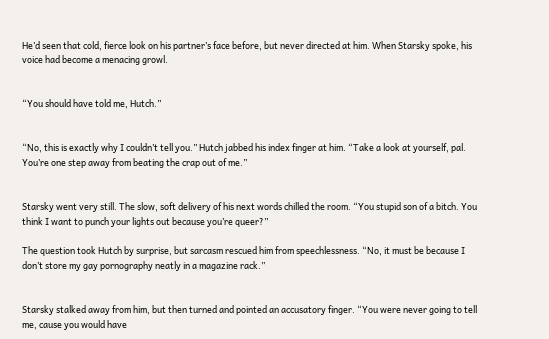He’d seen that cold, fierce look on his partner’s face before, but never directed at him. When Starsky spoke, his voice had become a menacing growl.


“You should have told me, Hutch.”


“No, this is exactly why I couldn’t tell you.” Hutch jabbed his index finger at him. “Take a look at yourself, pal. You’re one step away from beating the crap out of me.”


Starsky went very still. The slow, soft delivery of his next words chilled the room. “You stupid son of a bitch. You think I want to punch your lights out because you’re queer?”

The question took Hutch by surprise, but sarcasm rescued him from speechlessness. “No, it must be because I don’t store my gay pornography neatly in a magazine rack.”


Starsky stalked away from him, but then turned and pointed an accusatory finger. “You were never going to tell me, cause you would have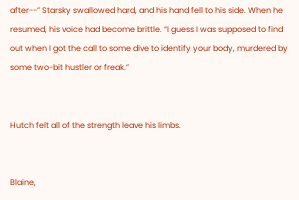after--” Starsky swallowed hard, and his hand fell to his side. When he resumed, his voice had become brittle. “I guess I was supposed to find out when I got the call to some dive to identify your body, murdered by some two-bit hustler or freak.”


Hutch felt all of the strength leave his limbs.


Blaine,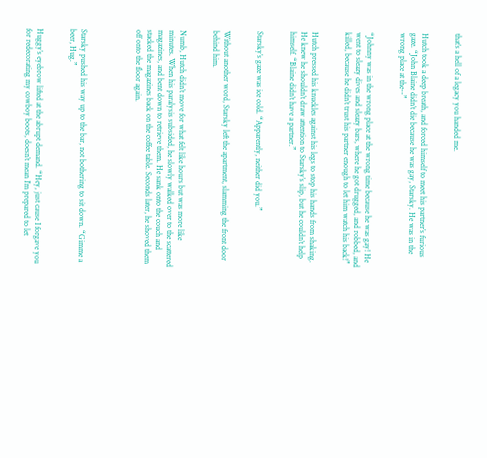that’s a hell of a legacy you handed me.


Hutch took a deep breath, and forced himself to meet his partner’s furious gaze. “John Blaine didn’t die because he was gay, Starsky. He was in the wrong place at the--”


“Johnny was in the wrong place at the wrong time because he was gay! He went to sleazy dives and sleazy bars, where he got drugged, and robbed, and killed, because he didn’t trust his partner enough to let him watch his back!”


Hutch pressed his knuckles against his legs to stop his hands from shaking. He knew he shouldn’t draw attention to Starsky’s slip, but he couldn’t help himself. “Blaine didn’t have a partner.”


Starsky’s gaze was ice cold. “Apparently, neither did you.”


Without another word, Starsky left the apartment, slamming the front door behind him.


Numb, Hutch didn’t move for what felt like hours but was more like minutes. When his paralysis subsided, he slowly walked over to the scattered magazines, and bent down to retrieve them. He sank onto the couch and stacked the magazines back on the coffee table. Seconds later, he shoved them off onto the floor again.




Starsky pushed his way up to the bar, not bothering to sit down. “Gimme a beer, Hug.”


Huggy’s eyebrow lifted at the abrupt demand. “Hey, just cause I forgave you for redecorating my cowboy boots, doesn’t mean I’m prepared to let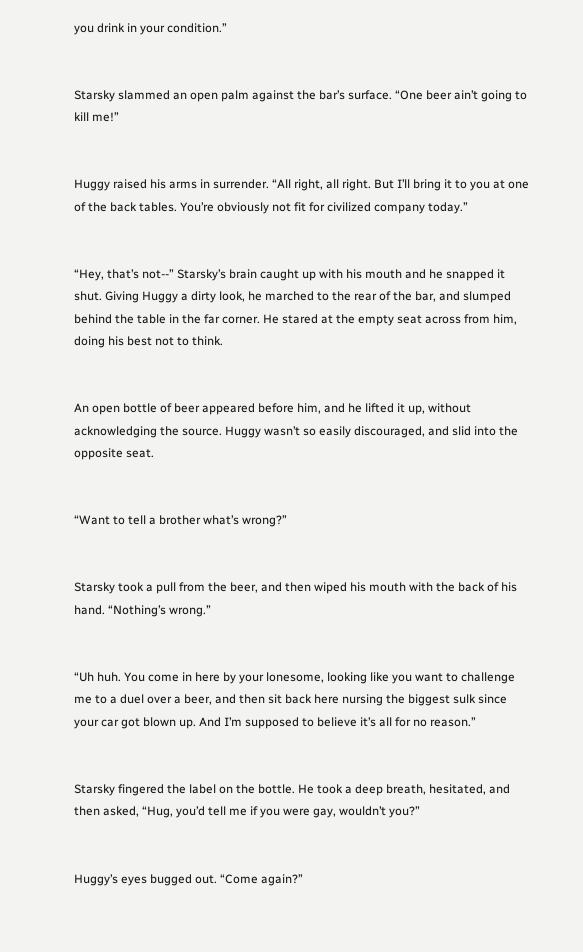you drink in your condition.”


Starsky slammed an open palm against the bar’s surface. “One beer ain’t going to kill me!”


Huggy raised his arms in surrender. “All right, all right. But I’ll bring it to you at one of the back tables. You’re obviously not fit for civilized company today.”


“Hey, that’s not--” Starsky’s brain caught up with his mouth and he snapped it shut. Giving Huggy a dirty look, he marched to the rear of the bar, and slumped behind the table in the far corner. He stared at the empty seat across from him, doing his best not to think.


An open bottle of beer appeared before him, and he lifted it up, without acknowledging the source. Huggy wasn’t so easily discouraged, and slid into the opposite seat.


“Want to tell a brother what’s wrong?”


Starsky took a pull from the beer, and then wiped his mouth with the back of his hand. “Nothing’s wrong.”


“Uh huh. You come in here by your lonesome, looking like you want to challenge me to a duel over a beer, and then sit back here nursing the biggest sulk since your car got blown up. And I’m supposed to believe it’s all for no reason.”


Starsky fingered the label on the bottle. He took a deep breath, hesitated, and then asked, “Hug, you’d tell me if you were gay, wouldn’t you?”


Huggy’s eyes bugged out. “Come again?”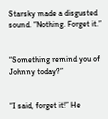Starsky made a disgusted sound. “Nothing. Forget it.”


“Something remind you of Johnny today?”


“I said, forget it!” He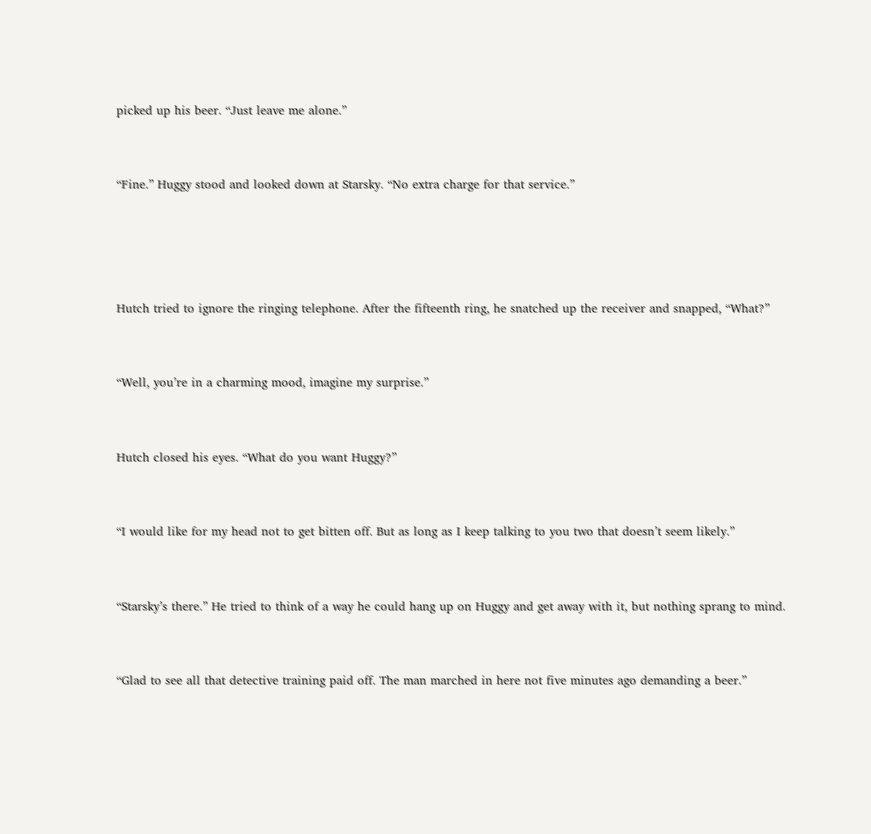picked up his beer. “Just leave me alone.”


“Fine.” Huggy stood and looked down at Starsky. “No extra charge for that service.”




Hutch tried to ignore the ringing telephone. After the fifteenth ring, he snatched up the receiver and snapped, “What?”


“Well, you’re in a charming mood, imagine my surprise.”


Hutch closed his eyes. “What do you want Huggy?”


“I would like for my head not to get bitten off. But as long as I keep talking to you two that doesn’t seem likely.”


“Starsky’s there.” He tried to think of a way he could hang up on Huggy and get away with it, but nothing sprang to mind.


“Glad to see all that detective training paid off. The man marched in here not five minutes ago demanding a beer.”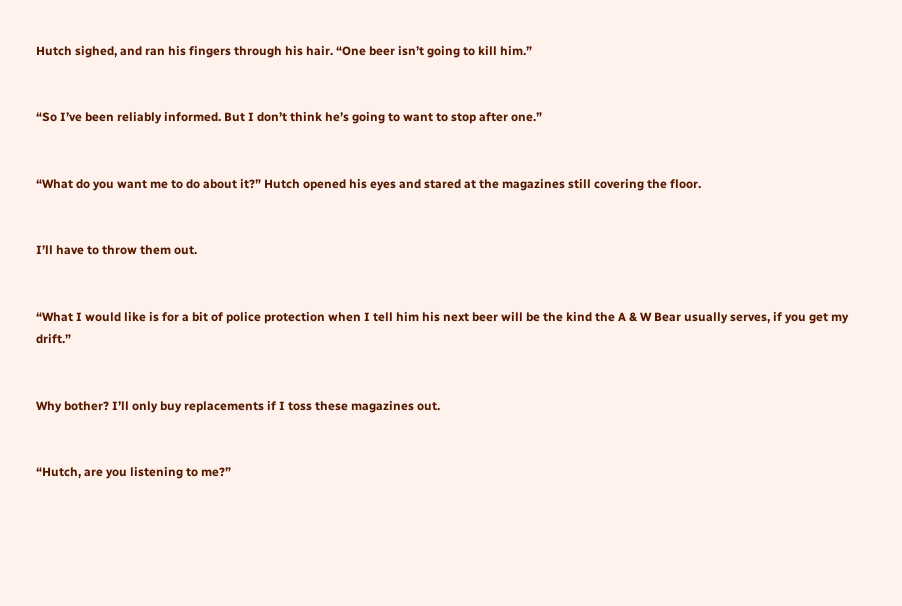Hutch sighed, and ran his fingers through his hair. “One beer isn’t going to kill him.”


“So I’ve been reliably informed. But I don’t think he’s going to want to stop after one.”


“What do you want me to do about it?” Hutch opened his eyes and stared at the magazines still covering the floor.


I’ll have to throw them out.


“What I would like is for a bit of police protection when I tell him his next beer will be the kind the A & W Bear usually serves, if you get my drift.”


Why bother? I’ll only buy replacements if I toss these magazines out.


“Hutch, are you listening to me?”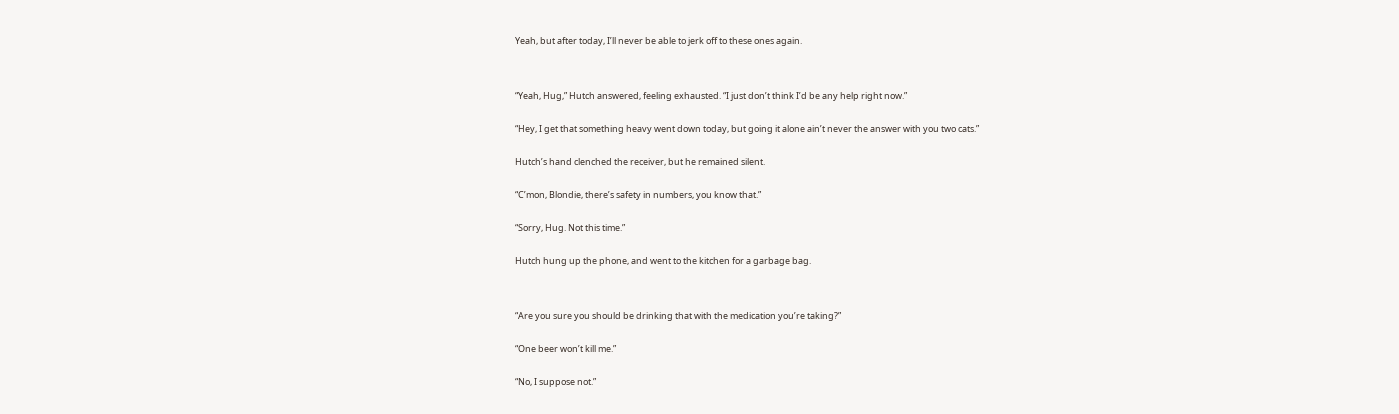Yeah, but after today, I’ll never be able to jerk off to these ones again.




“Yeah, Hug,” Hutch answered, feeling exhausted. “I just don’t think I’d be any help right now.”


“Hey, I get that something heavy went down today, but going it alone ain’t never the answer with you two cats.”


Hutch’s hand clenched the receiver, but he remained silent.


“C’mon, Blondie, there’s safety in numbers, you know that.”


“Sorry, Hug. Not this time.”


Hutch hung up the phone, and went to the kitchen for a garbage bag.




“Are you sure you should be drinking that with the medication you’re taking?”


“One beer won’t kill me.”


“No, I suppose not.”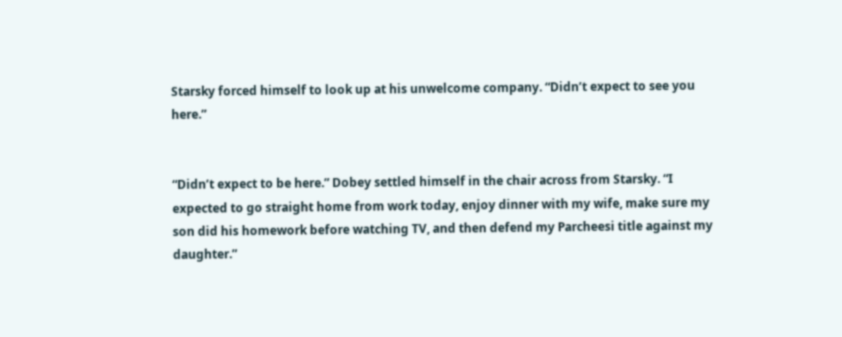Starsky forced himself to look up at his unwelcome company. “Didn’t expect to see you here.”


“Didn’t expect to be here.” Dobey settled himself in the chair across from Starsky. “I expected to go straight home from work today, enjoy dinner with my wife, make sure my son did his homework before watching TV, and then defend my Parcheesi title against my daughter.”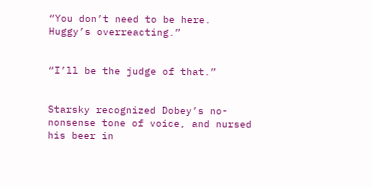“You don’t need to be here. Huggy’s overreacting.”


“I’ll be the judge of that.”


Starsky recognized Dobey’s no-nonsense tone of voice, and nursed his beer in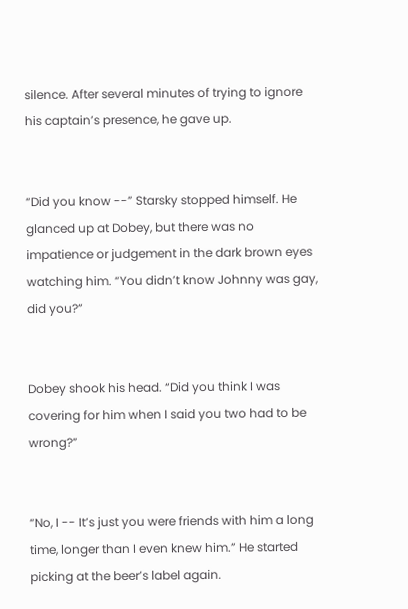silence. After several minutes of trying to ignore his captain’s presence, he gave up.


“Did you know --” Starsky stopped himself. He glanced up at Dobey, but there was no impatience or judgement in the dark brown eyes watching him. “You didn’t know Johnny was gay, did you?”


Dobey shook his head. “Did you think I was covering for him when I said you two had to be wrong?”


“No, I -- It’s just you were friends with him a long time, longer than I even knew him.” He started picking at the beer’s label again.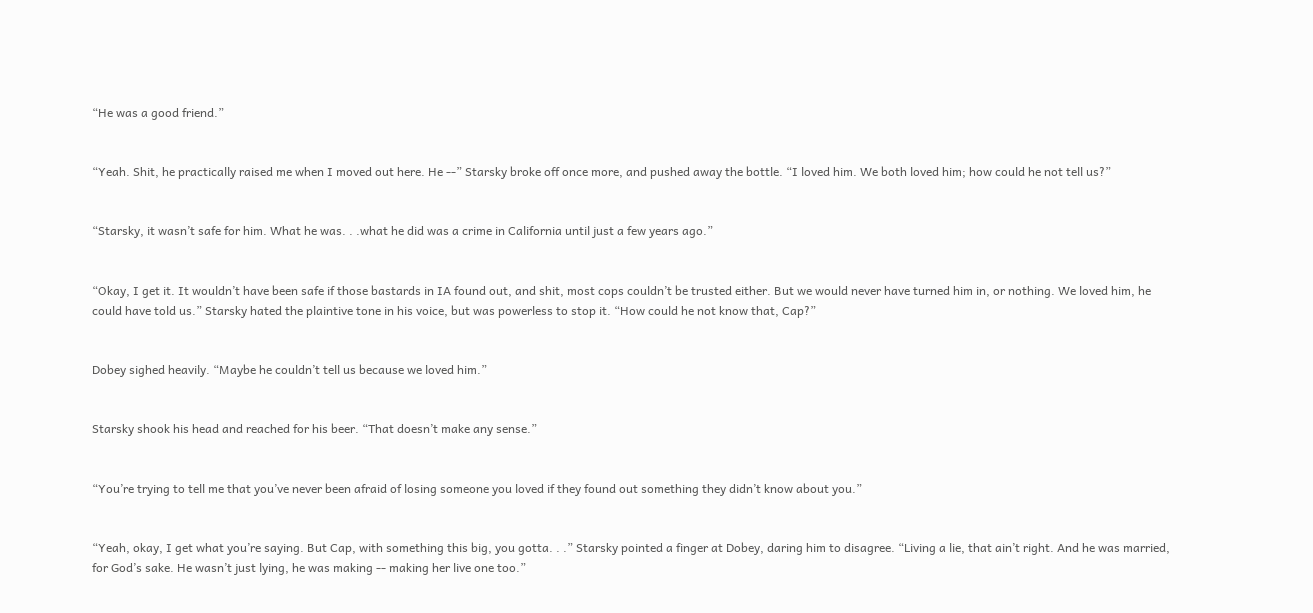“He was a good friend.”


“Yeah. Shit, he practically raised me when I moved out here. He --” Starsky broke off once more, and pushed away the bottle. “I loved him. We both loved him; how could he not tell us?”


“Starsky, it wasn’t safe for him. What he was. . .what he did was a crime in California until just a few years ago.”


“Okay, I get it. It wouldn’t have been safe if those bastards in IA found out, and shit, most cops couldn’t be trusted either. But we would never have turned him in, or nothing. We loved him, he could have told us.” Starsky hated the plaintive tone in his voice, but was powerless to stop it. “How could he not know that, Cap?”


Dobey sighed heavily. “Maybe he couldn’t tell us because we loved him.”


Starsky shook his head and reached for his beer. “That doesn’t make any sense.”


“You’re trying to tell me that you’ve never been afraid of losing someone you loved if they found out something they didn’t know about you.”


“Yeah, okay, I get what you’re saying. But Cap, with something this big, you gotta. . .” Starsky pointed a finger at Dobey, daring him to disagree. “Living a lie, that ain’t right. And he was married, for God’s sake. He wasn’t just lying, he was making -- making her live one too.”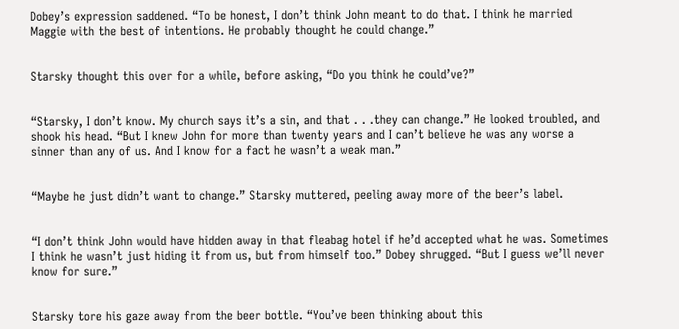Dobey’s expression saddened. “To be honest, I don’t think John meant to do that. I think he married Maggie with the best of intentions. He probably thought he could change.”


Starsky thought this over for a while, before asking, “Do you think he could’ve?”


“Starsky, I don’t know. My church says it’s a sin, and that . . .they can change.” He looked troubled, and shook his head. “But I knew John for more than twenty years and I can’t believe he was any worse a sinner than any of us. And I know for a fact he wasn’t a weak man.”


“Maybe he just didn’t want to change.” Starsky muttered, peeling away more of the beer’s label.


“I don’t think John would have hidden away in that fleabag hotel if he’d accepted what he was. Sometimes I think he wasn’t just hiding it from us, but from himself too.” Dobey shrugged. “But I guess we’ll never know for sure.”


Starsky tore his gaze away from the beer bottle. “You’ve been thinking about this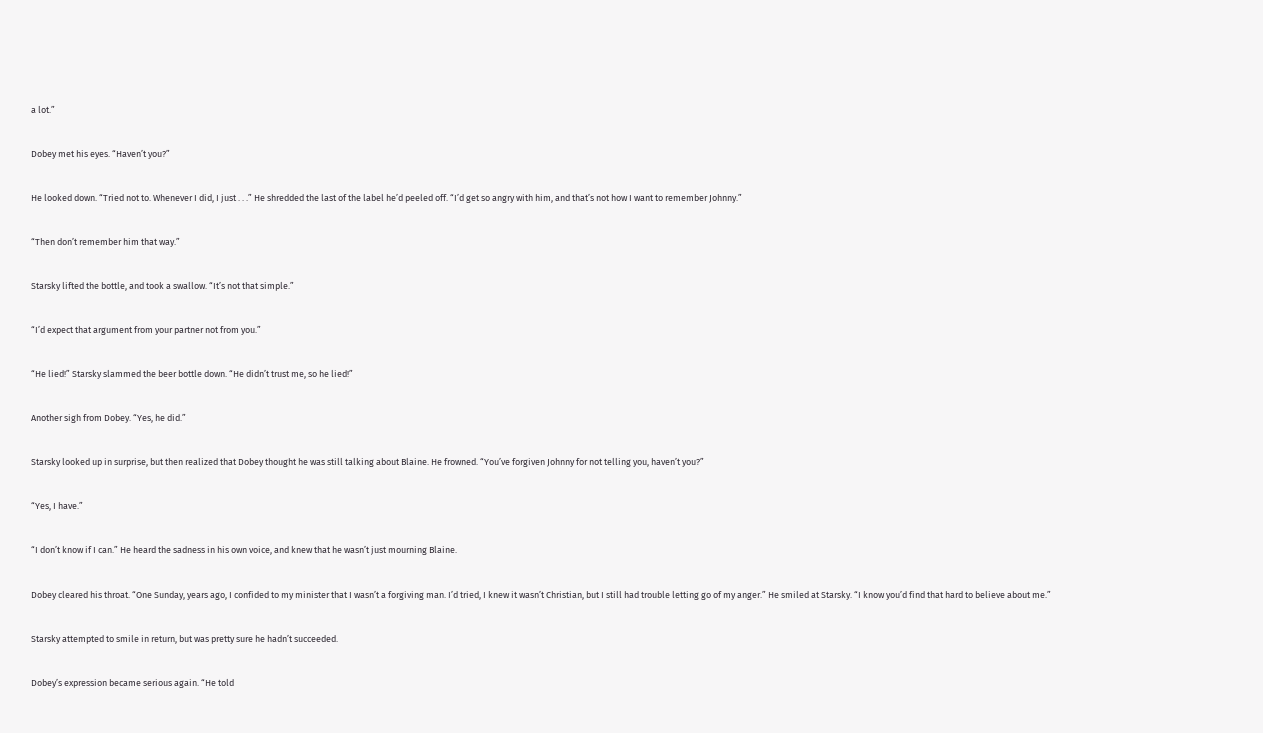a lot.”


Dobey met his eyes. “Haven’t you?”


He looked down. “Tried not to. Whenever I did, I just . . .” He shredded the last of the label he’d peeled off. “I’d get so angry with him, and that’s not how I want to remember Johnny.”


“Then don’t remember him that way.”


Starsky lifted the bottle, and took a swallow. “It’s not that simple.”


“I’d expect that argument from your partner not from you.”


“He lied!” Starsky slammed the beer bottle down. “He didn’t trust me, so he lied!”


Another sigh from Dobey. “Yes, he did.”


Starsky looked up in surprise, but then realized that Dobey thought he was still talking about Blaine. He frowned. “You’ve forgiven Johnny for not telling you, haven’t you?”


“Yes, I have.”


“I don’t know if I can.” He heard the sadness in his own voice, and knew that he wasn’t just mourning Blaine.


Dobey cleared his throat. “One Sunday, years ago, I confided to my minister that I wasn’t a forgiving man. I’d tried, I knew it wasn’t Christian, but I still had trouble letting go of my anger.” He smiled at Starsky. “I know you’d find that hard to believe about me.”


Starsky attempted to smile in return, but was pretty sure he hadn’t succeeded.


Dobey’s expression became serious again. “He told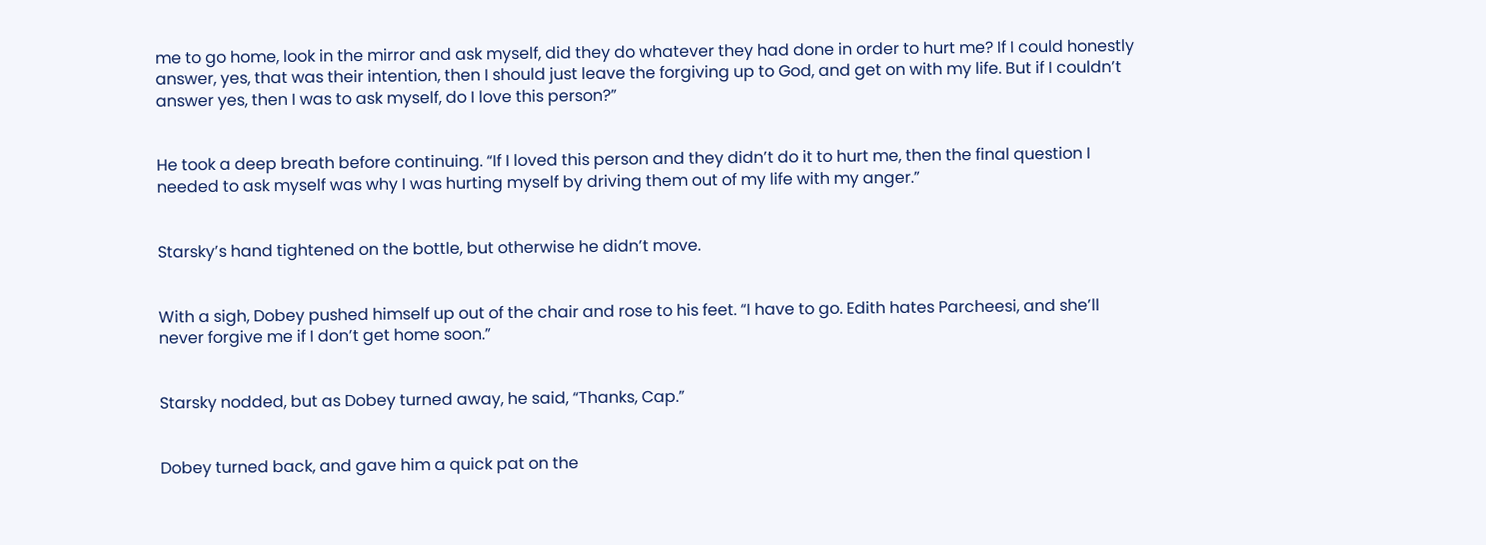me to go home, look in the mirror and ask myself, did they do whatever they had done in order to hurt me? If I could honestly answer, yes, that was their intention, then I should just leave the forgiving up to God, and get on with my life. But if I couldn’t answer yes, then I was to ask myself, do I love this person?”


He took a deep breath before continuing. “If I loved this person and they didn’t do it to hurt me, then the final question I needed to ask myself was why I was hurting myself by driving them out of my life with my anger.”


Starsky’s hand tightened on the bottle, but otherwise he didn’t move.


With a sigh, Dobey pushed himself up out of the chair and rose to his feet. “I have to go. Edith hates Parcheesi, and she’ll never forgive me if I don’t get home soon.”


Starsky nodded, but as Dobey turned away, he said, “Thanks, Cap.”


Dobey turned back, and gave him a quick pat on the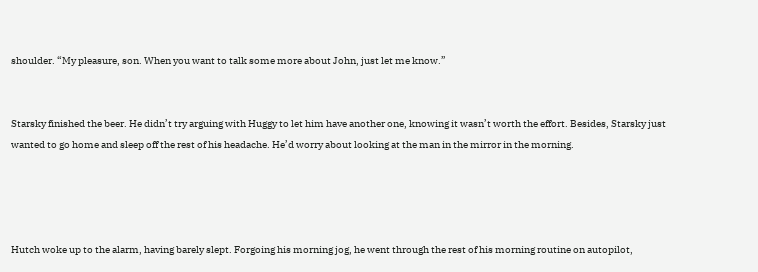shoulder. “My pleasure, son. When you want to talk some more about John, just let me know.”


Starsky finished the beer. He didn’t try arguing with Huggy to let him have another one, knowing it wasn’t worth the effort. Besides, Starsky just wanted to go home and sleep off the rest of his headache. He’d worry about looking at the man in the mirror in the morning.




Hutch woke up to the alarm, having barely slept. Forgoing his morning jog, he went through the rest of his morning routine on autopilot,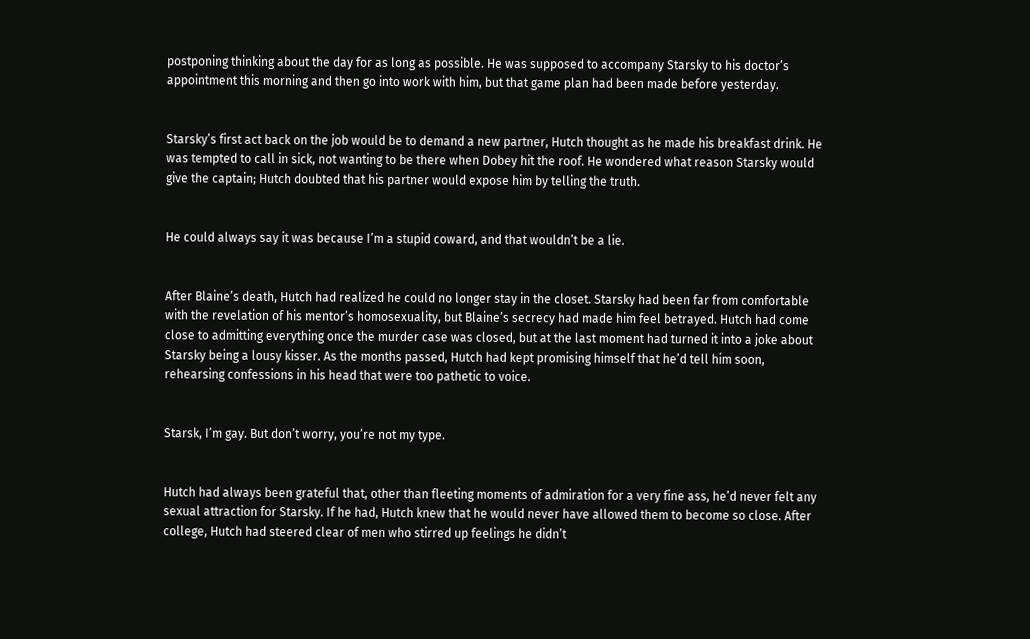postponing thinking about the day for as long as possible. He was supposed to accompany Starsky to his doctor’s appointment this morning and then go into work with him, but that game plan had been made before yesterday.


Starsky’s first act back on the job would be to demand a new partner, Hutch thought as he made his breakfast drink. He was tempted to call in sick, not wanting to be there when Dobey hit the roof. He wondered what reason Starsky would give the captain; Hutch doubted that his partner would expose him by telling the truth.


He could always say it was because I’m a stupid coward, and that wouldn’t be a lie.


After Blaine’s death, Hutch had realized he could no longer stay in the closet. Starsky had been far from comfortable with the revelation of his mentor’s homosexuality, but Blaine’s secrecy had made him feel betrayed. Hutch had come close to admitting everything once the murder case was closed, but at the last moment had turned it into a joke about Starsky being a lousy kisser. As the months passed, Hutch had kept promising himself that he’d tell him soon, rehearsing confessions in his head that were too pathetic to voice.


Starsk, I’m gay. But don’t worry, you’re not my type.


Hutch had always been grateful that, other than fleeting moments of admiration for a very fine ass, he’d never felt any sexual attraction for Starsky. If he had, Hutch knew that he would never have allowed them to become so close. After college, Hutch had steered clear of men who stirred up feelings he didn’t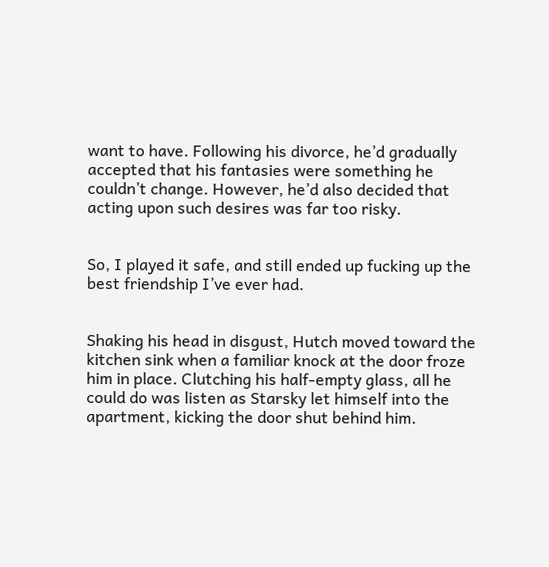want to have. Following his divorce, he’d gradually accepted that his fantasies were something he couldn’t change. However, he’d also decided that acting upon such desires was far too risky.


So, I played it safe, and still ended up fucking up the best friendship I’ve ever had.


Shaking his head in disgust, Hutch moved toward the kitchen sink when a familiar knock at the door froze him in place. Clutching his half-empty glass, all he could do was listen as Starsky let himself into the apartment, kicking the door shut behind him.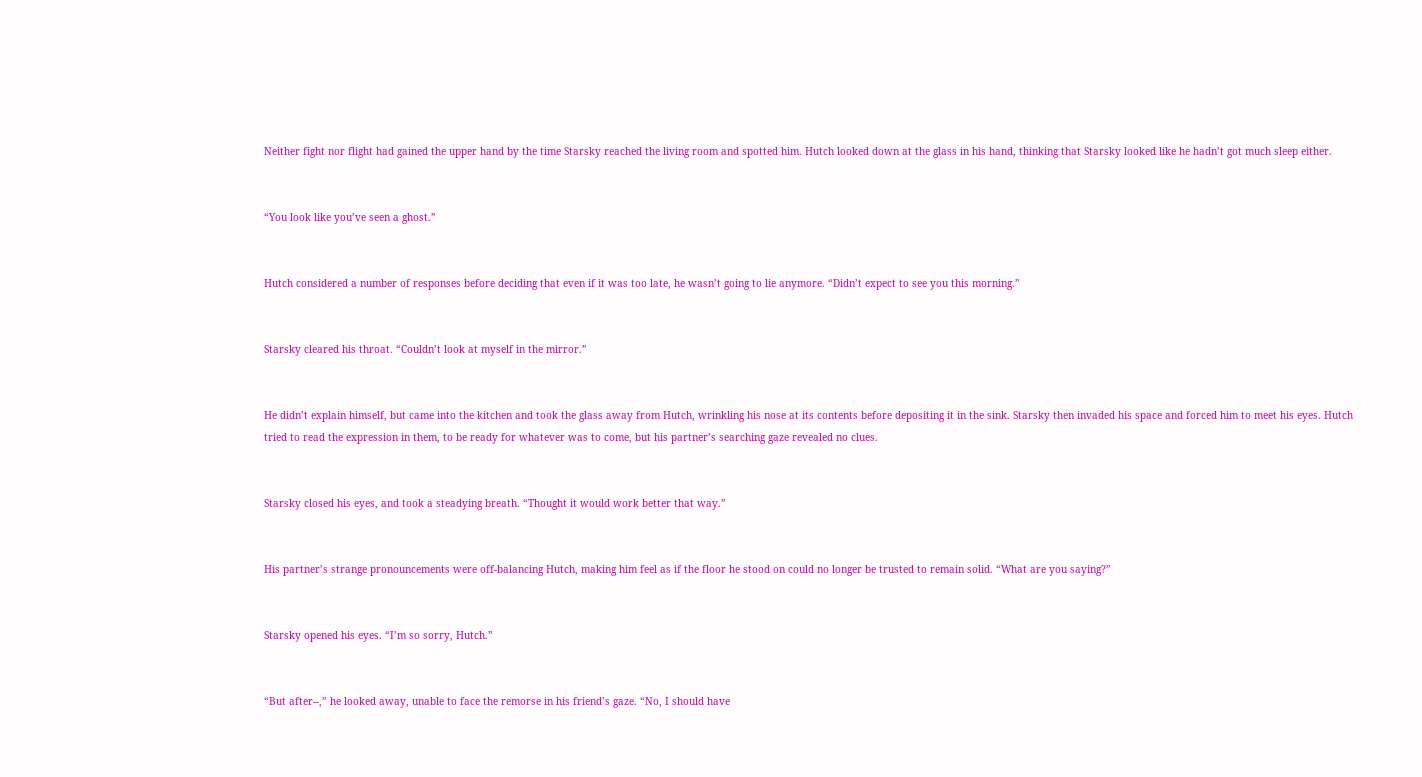Neither fight nor flight had gained the upper hand by the time Starsky reached the living room and spotted him. Hutch looked down at the glass in his hand, thinking that Starsky looked like he hadn’t got much sleep either.


“You look like you’ve seen a ghost.”


Hutch considered a number of responses before deciding that even if it was too late, he wasn’t going to lie anymore. “Didn’t expect to see you this morning.”


Starsky cleared his throat. “Couldn’t look at myself in the mirror.”


He didn’t explain himself, but came into the kitchen and took the glass away from Hutch, wrinkling his nose at its contents before depositing it in the sink. Starsky then invaded his space and forced him to meet his eyes. Hutch tried to read the expression in them, to be ready for whatever was to come, but his partner’s searching gaze revealed no clues.


Starsky closed his eyes, and took a steadying breath. “Thought it would work better that way.”


His partner’s strange pronouncements were off-balancing Hutch, making him feel as if the floor he stood on could no longer be trusted to remain solid. “What are you saying?”


Starsky opened his eyes. “I’m so sorry, Hutch.”


“But after--,” he looked away, unable to face the remorse in his friend’s gaze. “No, I should have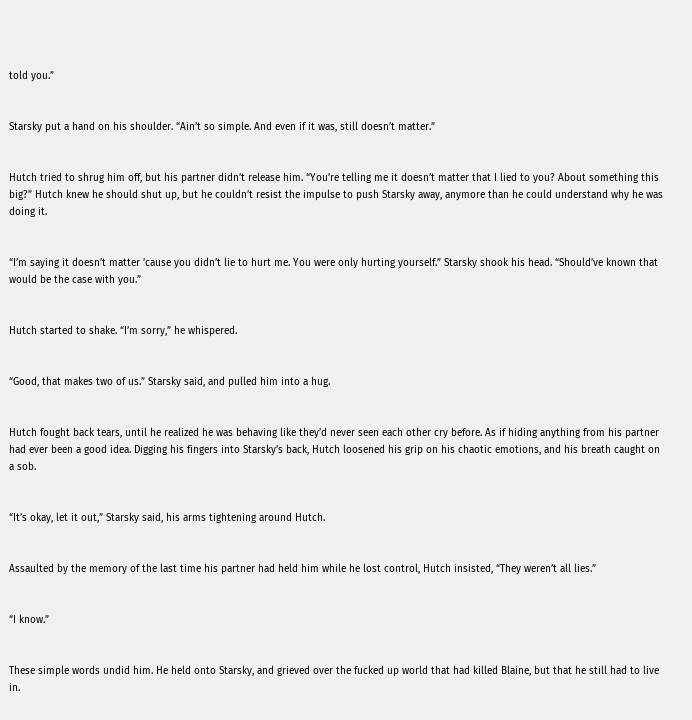told you.”


Starsky put a hand on his shoulder. “Ain’t so simple. And even if it was, still doesn’t matter.”


Hutch tried to shrug him off, but his partner didn’t release him. “You’re telling me it doesn’t matter that I lied to you? About something this big?” Hutch knew he should shut up, but he couldn’t resist the impulse to push Starsky away, anymore than he could understand why he was doing it.


“I’m saying it doesn’t matter ’cause you didn’t lie to hurt me. You were only hurting yourself.” Starsky shook his head. “Should’ve known that would be the case with you.”


Hutch started to shake. “I’m sorry,” he whispered.


“Good, that makes two of us.” Starsky said, and pulled him into a hug.


Hutch fought back tears, until he realized he was behaving like they’d never seen each other cry before. As if hiding anything from his partner had ever been a good idea. Digging his fingers into Starsky’s back, Hutch loosened his grip on his chaotic emotions, and his breath caught on a sob.


“It’s okay, let it out,” Starsky said, his arms tightening around Hutch.


Assaulted by the memory of the last time his partner had held him while he lost control, Hutch insisted, “They weren’t all lies.”


“I know.”


These simple words undid him. He held onto Starsky, and grieved over the fucked up world that had killed Blaine, but that he still had to live in.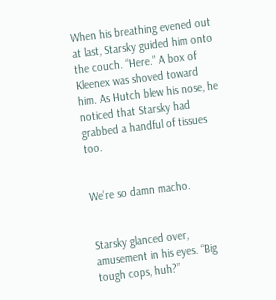When his breathing evened out at last, Starsky guided him onto the couch. “Here.” A box of Kleenex was shoved toward him. As Hutch blew his nose, he noticed that Starsky had grabbed a handful of tissues too.


We’re so damn macho.


Starsky glanced over, amusement in his eyes. “Big tough cops, huh?”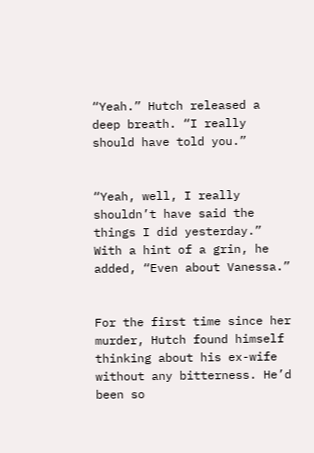“Yeah.” Hutch released a deep breath. “I really should have told you.”


“Yeah, well, I really shouldn’t have said the things I did yesterday.” With a hint of a grin, he added, “Even about Vanessa.”


For the first time since her murder, Hutch found himself thinking about his ex-wife without any bitterness. He’d been so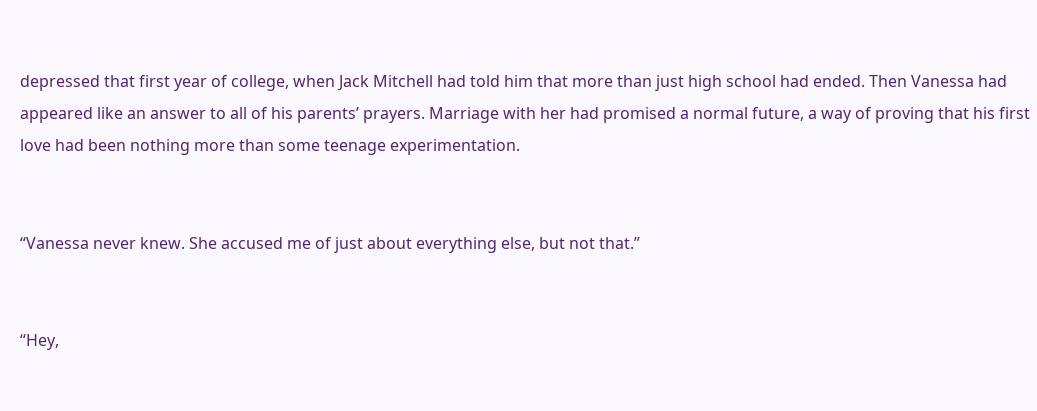depressed that first year of college, when Jack Mitchell had told him that more than just high school had ended. Then Vanessa had appeared like an answer to all of his parents’ prayers. Marriage with her had promised a normal future, a way of proving that his first love had been nothing more than some teenage experimentation.


“Vanessa never knew. She accused me of just about everything else, but not that.”


“Hey,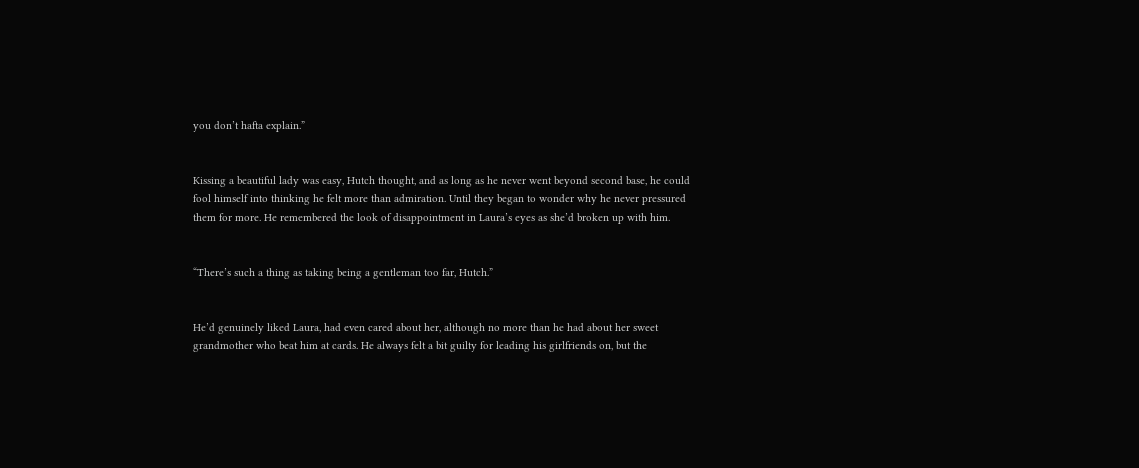you don’t hafta explain.”


Kissing a beautiful lady was easy, Hutch thought, and as long as he never went beyond second base, he could fool himself into thinking he felt more than admiration. Until they began to wonder why he never pressured them for more. He remembered the look of disappointment in Laura’s eyes as she’d broken up with him.


“There’s such a thing as taking being a gentleman too far, Hutch.”


He’d genuinely liked Laura, had even cared about her, although no more than he had about her sweet grandmother who beat him at cards. He always felt a bit guilty for leading his girlfriends on, but the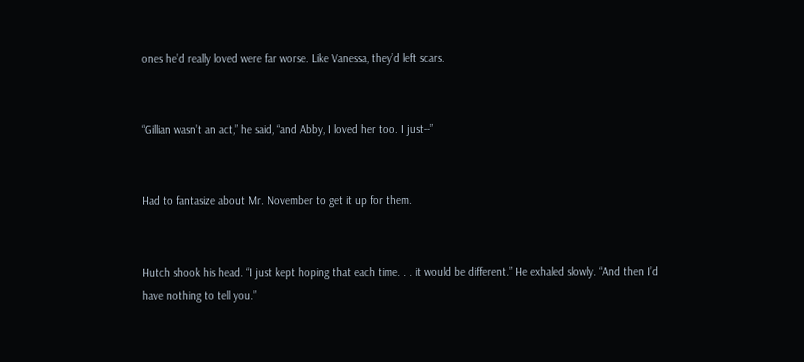ones he’d really loved were far worse. Like Vanessa, they’d left scars.


“Gillian wasn’t an act,” he said, “and Abby, I loved her too. I just--”


Had to fantasize about Mr. November to get it up for them.


Hutch shook his head. “I just kept hoping that each time. . . it would be different.” He exhaled slowly. “And then I’d have nothing to tell you.”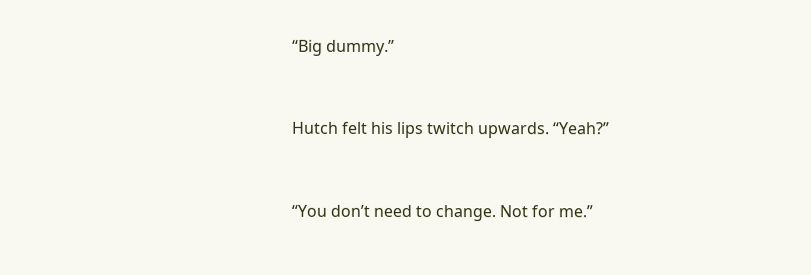“Big dummy.”


Hutch felt his lips twitch upwards. “Yeah?”


“You don’t need to change. Not for me.”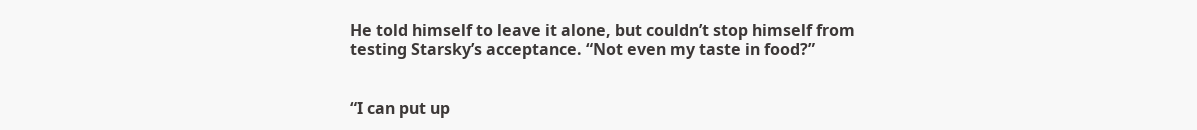He told himself to leave it alone, but couldn’t stop himself from testing Starsky’s acceptance. “Not even my taste in food?”


“I can put up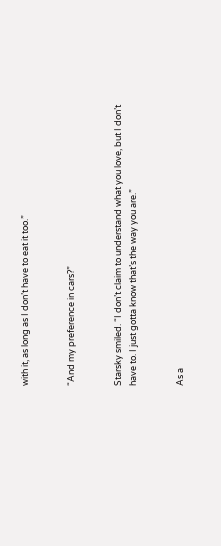with it, as long as I don’t have to eat it too.”


“And my preference in cars?”


Starsky smiled. “I don’t claim to understand what you love, but I don’t have to. I just gotta know that’s the way you are.”


As a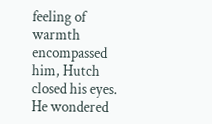feeling of warmth encompassed him, Hutch closed his eyes. He wondered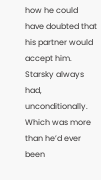how he could have doubted that his partner would accept him. Starsky always had, unconditionally. Which was more than he’d ever been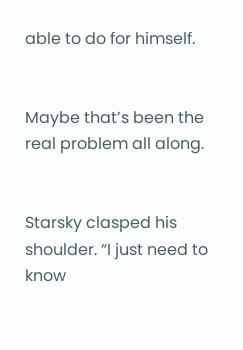able to do for himself.


Maybe that’s been the real problem all along.


Starsky clasped his shoulder. “I just need to know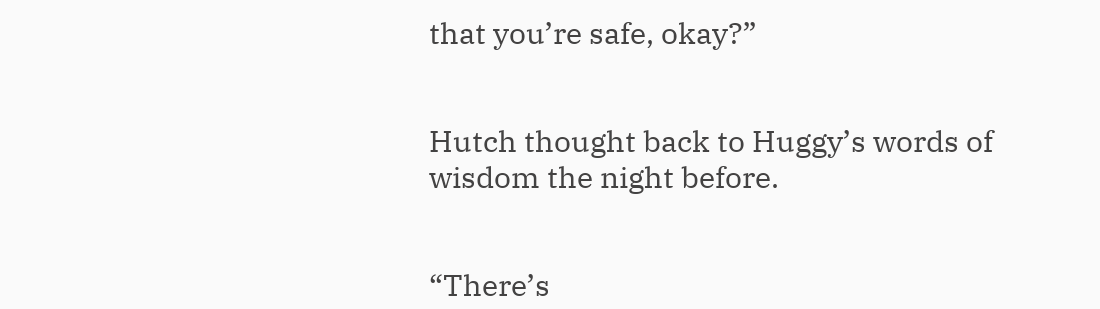that you’re safe, okay?”


Hutch thought back to Huggy’s words of wisdom the night before.


“There’s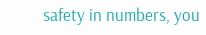safety in numbers, you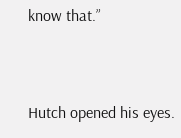know that.”


Hutch opened his eyes.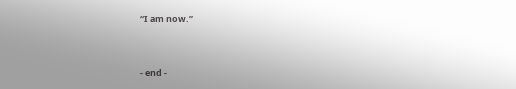“I am now.”


- end -